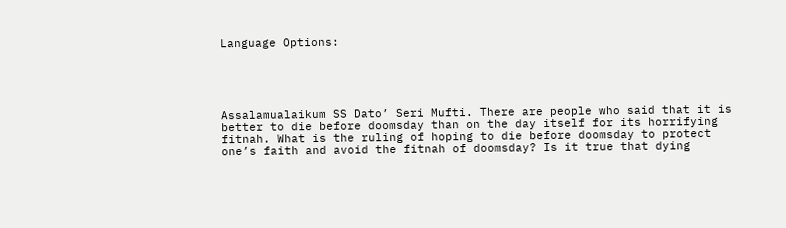Language Options:





Assalamualaikum SS Dato’ Seri Mufti. There are people who said that it is better to die before doomsday than on the day itself for its horrifying fitnah. What is the ruling of hoping to die before doomsday to protect one’s faith and avoid the fitnah of doomsday? Is it true that dying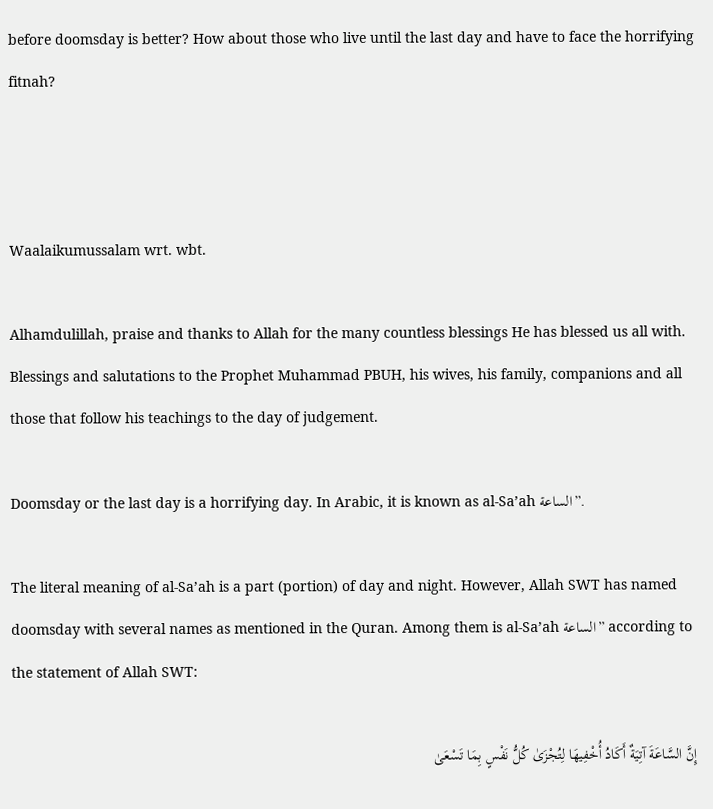before doomsday is better? How about those who live until the last day and have to face the horrifying fitnah?



Waalaikumussalam wrt. wbt.

Alhamdulillah, praise and thanks to Allah for the many countless blessings He has blessed us all with. Blessings and salutations to the Prophet Muhammad PBUH, his wives, his family, companions and all those that follow his teachings to the day of judgement.

Doomsday or the last day is a horrifying day. In Arabic, it is known as al-Sa’ah الساعة”.

The literal meaning of al-Sa’ah is a part (portion) of day and night. However, Allah SWT has named doomsday with several names as mentioned in the Quran. Among them is al-Sa’ah الساعة” according to the statement of Allah SWT:

إِنَّ السَّاعَةَ آتِيَةٌ أَكَادُ أُخْفِيهَا لِتُجْزَىٰ كُلُّ نَفْسٍ بِمَا تَسْعَىٰ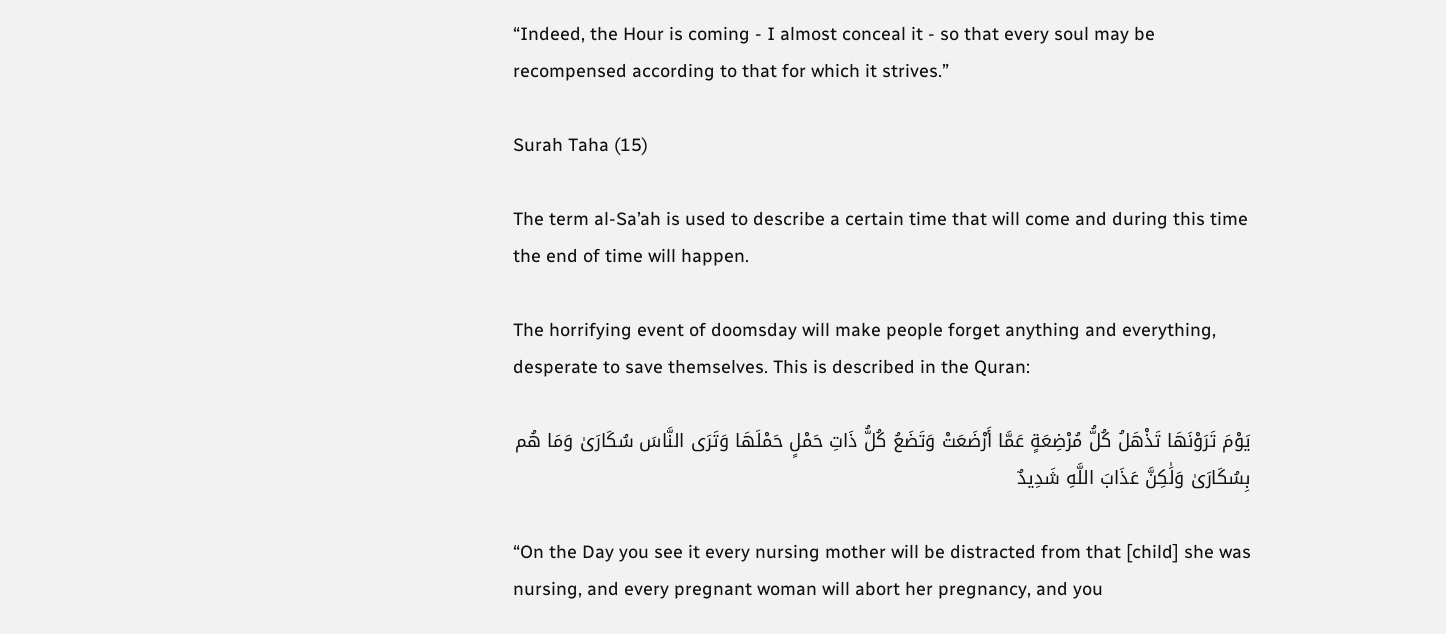“Indeed, the Hour is coming - I almost conceal it - so that every soul may be recompensed according to that for which it strives.”

Surah Taha (15)

The term al-Sa’ah is used to describe a certain time that will come and during this time the end of time will happen.

The horrifying event of doomsday will make people forget anything and everything, desperate to save themselves. This is described in the Quran:

يَوْمَ تَرَوْنَهَا تَذْهَلُ كُلُّ مُرْضِعَةٍ عَمَّا أَرْضَعَتْ وَتَضَعُ كُلُّ ذَاتِ حَمْلٍ حَمْلَهَا وَتَرَى النَّاسَ سُكَارَىٰ وَمَا هُم بِسُكَارَىٰ وَلَٰكِنَّ عَذَابَ اللَّهِ شَدِيدٌ

“On the Day you see it every nursing mother will be distracted from that [child] she was nursing, and every pregnant woman will abort her pregnancy, and you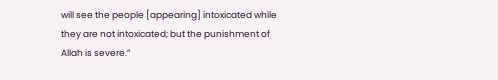will see the people [appearing] intoxicated while they are not intoxicated; but the punishment of Allah is severe.”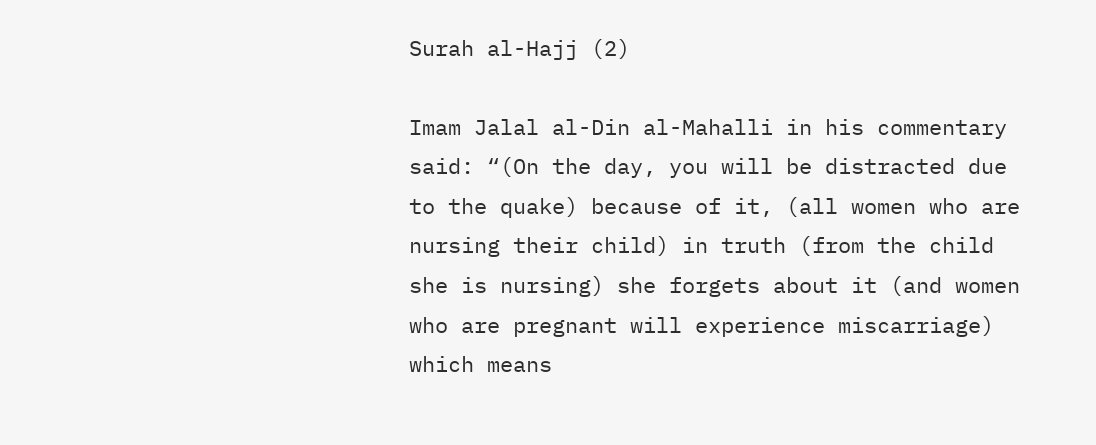Surah al-Hajj (2)

Imam Jalal al-Din al-Mahalli in his commentary said: “(On the day, you will be distracted due to the quake) because of it, (all women who are nursing their child) in truth (from the child she is nursing) she forgets about it (and women who are pregnant will experience miscarriage) which means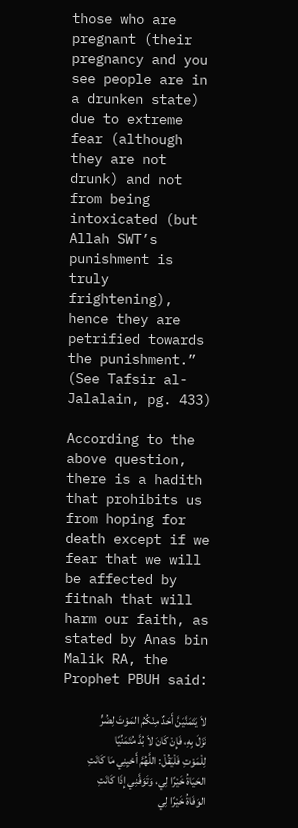those who are pregnant (their pregnancy and you see people are in a drunken state) due to extreme fear (although they are not drunk) and not from being intoxicated (but Allah SWT’s punishment is truly frightening), hence they are petrified towards the punishment.” (See Tafsir al-Jalalain, pg. 433)

According to the above question, there is a hadith that prohibits us from hoping for death except if we fear that we will be affected by fitnah that will harm our faith, as stated by Anas bin Malik RA, the Prophet PBUH said:

لاَ يَتَمَنَّيَنَّ أَحَدٌ مِنْكُمُ المَوْتَ لِضُرٍّ نَزَلَ بِهِ، فَإِنْ كَانَ لاَ بُدَّ مُتَمَنِّيًا لِلْمَوْتِ فَلْيَقُلْ: اللَّهُمَّ أَحْيِنِي مَا كَانَتِ الحَيَاةُ خَيْرًا لِي، وَتَوَفَّنِي إِذَا كَانَتِ الوَفَاةُ خَيْرًا لِي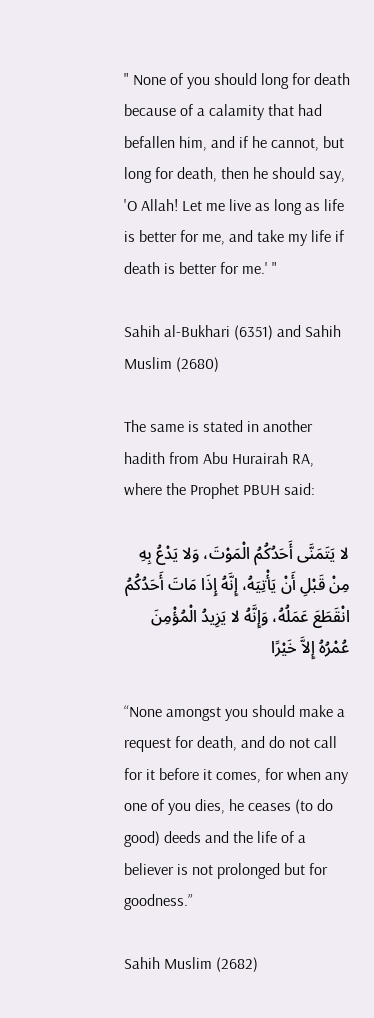" None of you should long for death because of a calamity that had befallen him, and if he cannot, but long for death, then he should say, 'O Allah! Let me live as long as life is better for me, and take my life if death is better for me.' "

Sahih al-Bukhari (6351) and Sahih Muslim (2680)

The same is stated in another hadith from Abu Hurairah RA, where the Prophet PBUH said:

لا يَتَمَنَّى أَحَدُكُمُ الْمَوْتَ، وَلا يَدْعُ بِهِ مِنْ قَبْلِ أَنْ يَأْتِيَهُ، إِنَّهُ إِذَا مَاتَ أَحَدُكُمُ انْقَطَعَ عَمَلُهُ، وَإِنَّهُ لا يَزِيدُ الْمُؤْمِنَ عُمْرُهُ إِلاَّ خَيْرًا

“None amongst you should make a request for death, and do not call for it before it comes, for when any one of you dies, he ceases (to do good) deeds and the life of a believer is not prolonged but for goodness.”

Sahih Muslim (2682)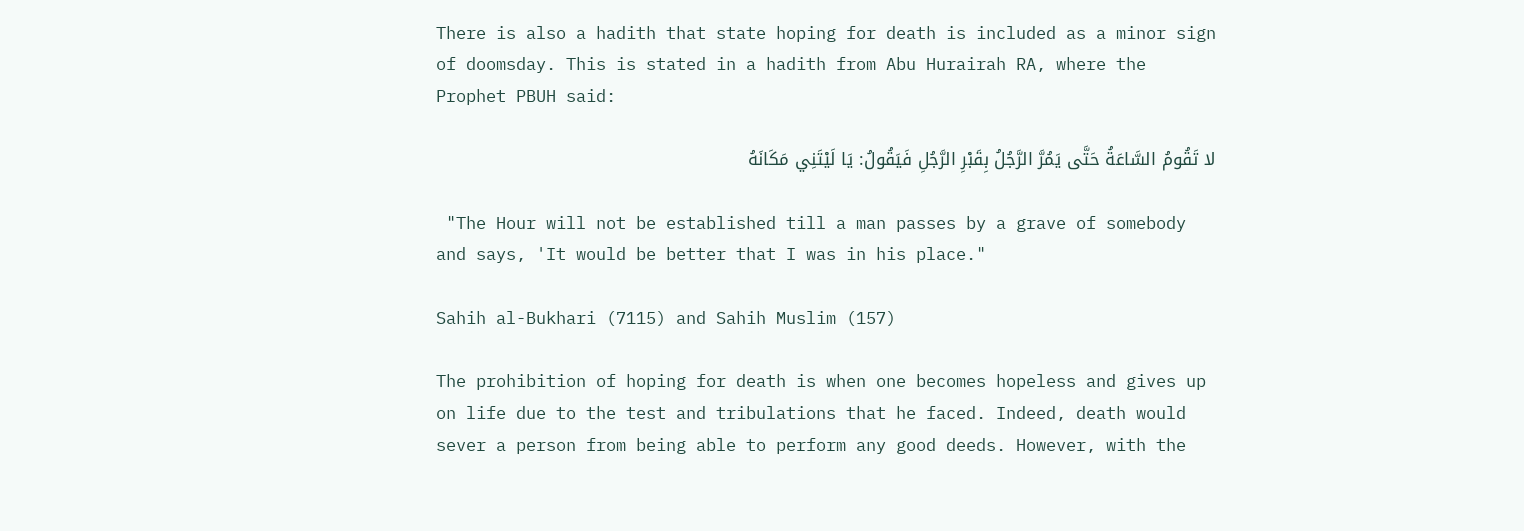There is also a hadith that state hoping for death is included as a minor sign of doomsday. This is stated in a hadith from Abu Hurairah RA, where the Prophet PBUH said:

لا تَقُومُ السَّاعَةُ حَتَّى يَمُرَّ الرَّجُلُ بِقَبْرِ الرَّجُلِ فَيَقُولُ: يَا لَيْتَنِي مَكَانَهُ

 "The Hour will not be established till a man passes by a grave of somebody and says, 'It would be better that I was in his place."

Sahih al-Bukhari (7115) and Sahih Muslim (157)

The prohibition of hoping for death is when one becomes hopeless and gives up on life due to the test and tribulations that he faced. Indeed, death would sever a person from being able to perform any good deeds. However, with the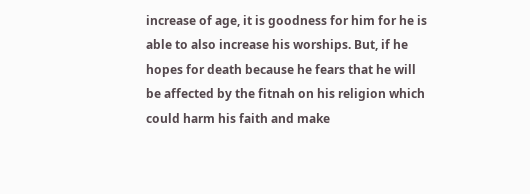increase of age, it is goodness for him for he is able to also increase his worships. But, if he hopes for death because he fears that he will be affected by the fitnah on his religion which could harm his faith and make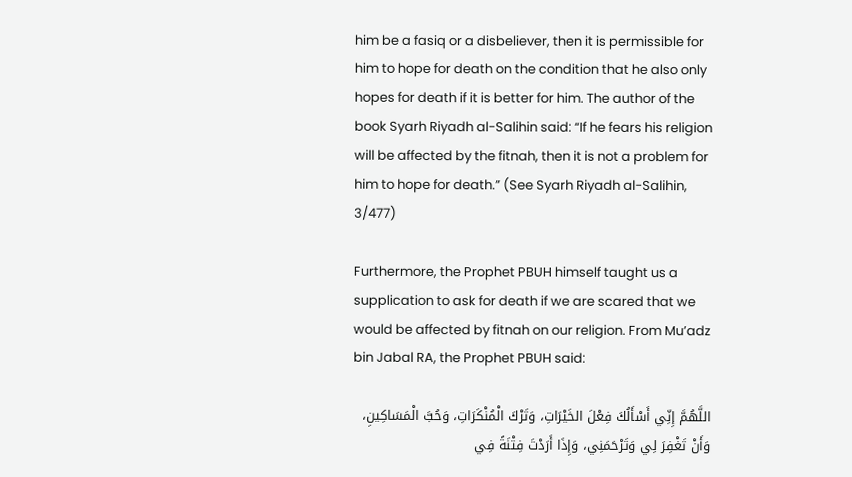him be a fasiq or a disbeliever, then it is permissible for him to hope for death on the condition that he also only hopes for death if it is better for him. The author of the book Syarh Riyadh al-Salihin said: “If he fears his religion will be affected by the fitnah, then it is not a problem for him to hope for death.” (See Syarh Riyadh al-Salihin, 3/477)

Furthermore, the Prophet PBUH himself taught us a supplication to ask for death if we are scared that we would be affected by fitnah on our religion. From Mu’adz bin Jabal RA, the Prophet PBUH said:

اللَّهُمَّ إِنِّي أَسْأَلُكَ فِعْلَ الخَيْرَاتِ، وَتَرْكَ الْمُنْكَرَاتِ، وَحُبَّ الْمَسَاكِينِ، وَأَنْ تَغْفِرَ لِي وَتَرْحَمَنِي، وَإِذَا أَرَدْتَ فِتْنَةً فِي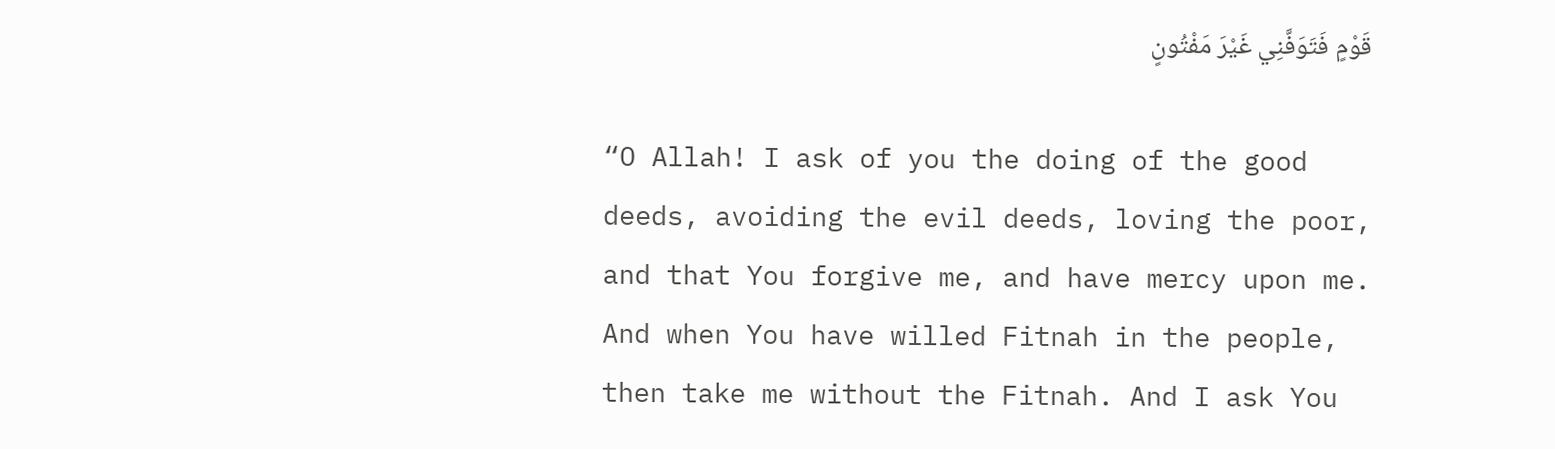قَوْمٍ فَتَوَفَّنِي غَيْرَ مَفْتُونٍ

“O Allah! I ask of you the doing of the good deeds, avoiding the evil deeds, loving the poor, and that You forgive me, and have mercy upon me. And when You have willed Fitnah in the people, then take me without the Fitnah. And I ask You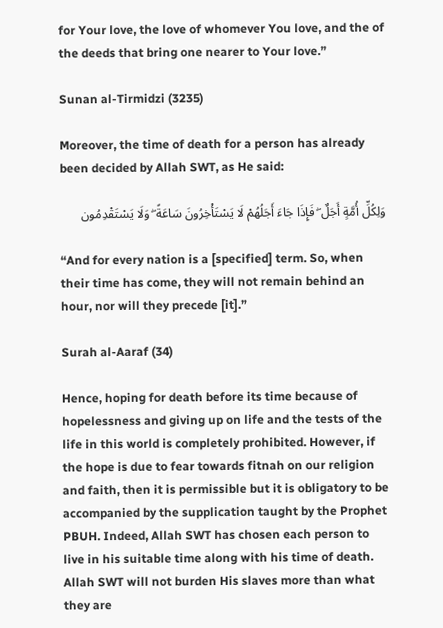for Your love, the love of whomever You love, and the of the deeds that bring one nearer to Your love.”

Sunan al-Tirmidzi (3235)

Moreover, the time of death for a person has already been decided by Allah SWT, as He said:

وَلِكُلِّ أُمَّةٍ أَجَلٌ ۖ فَإِذَا جَاءَ أَجَلُهُمْ لَا يَسْتَأْخِرُونَ سَاعَةً ۖ وَلَا يَسْتَقْدِمُون

“And for every nation is a [specified] term. So, when their time has come, they will not remain behind an hour, nor will they precede [it].”

Surah al-Aaraf (34)

Hence, hoping for death before its time because of hopelessness and giving up on life and the tests of the life in this world is completely prohibited. However, if the hope is due to fear towards fitnah on our religion and faith, then it is permissible but it is obligatory to be accompanied by the supplication taught by the Prophet PBUH. Indeed, Allah SWT has chosen each person to live in his suitable time along with his time of death. Allah SWT will not burden His slaves more than what they are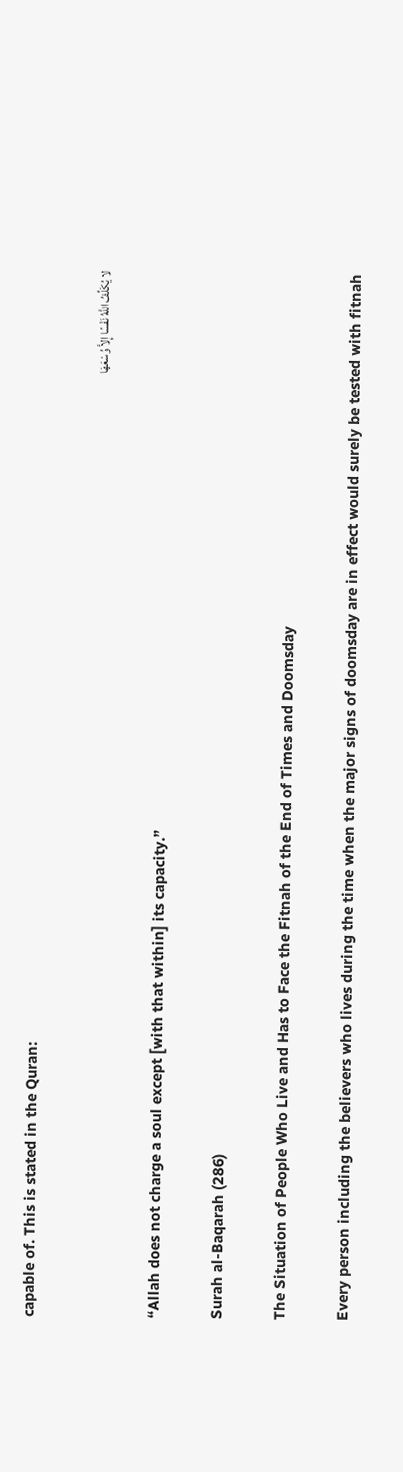capable of. This is stated in the Quran:

لا يُكَلِّفُ اللَّهُ نَفْسًا إِلاَّ وُسْعَهَا

“Allah does not charge a soul except [with that within] its capacity.”

Surah al-Baqarah (286)

The Situation of People Who Live and Has to Face the Fitnah of the End of Times and Doomsday

Every person including the believers who lives during the time when the major signs of doomsday are in effect would surely be tested with fitnah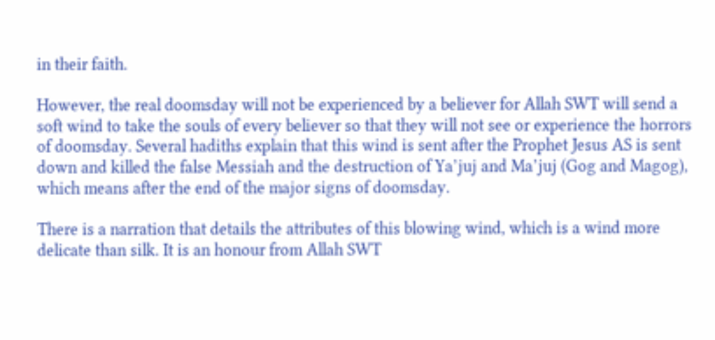in their faith.

However, the real doomsday will not be experienced by a believer for Allah SWT will send a soft wind to take the souls of every believer so that they will not see or experience the horrors of doomsday. Several hadiths explain that this wind is sent after the Prophet Jesus AS is sent down and killed the false Messiah and the destruction of Ya’juj and Ma’juj (Gog and Magog), which means after the end of the major signs of doomsday.

There is a narration that details the attributes of this blowing wind, which is a wind more delicate than silk. It is an honour from Allah SWT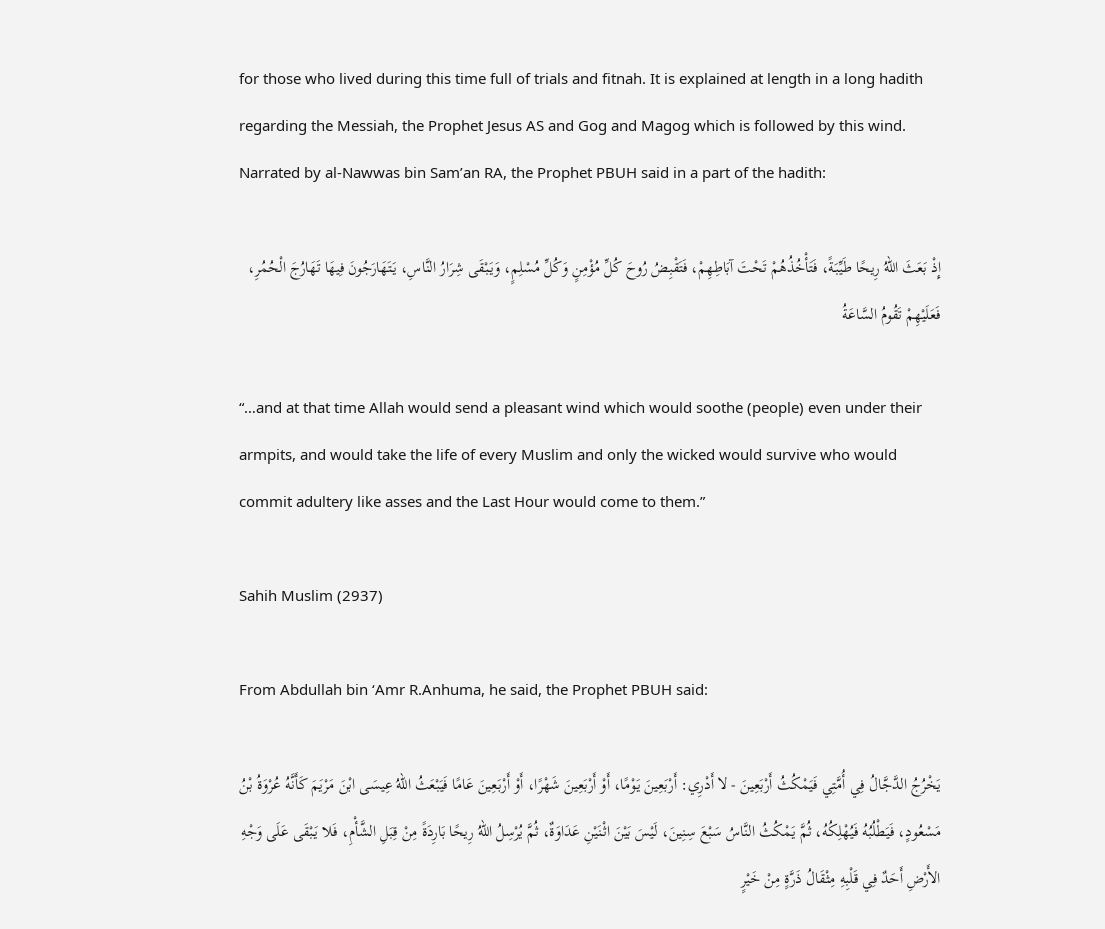for those who lived during this time full of trials and fitnah. It is explained at length in a long hadith regarding the Messiah, the Prophet Jesus AS and Gog and Magog which is followed by this wind. Narrated by al-Nawwas bin Sam’an RA, the Prophet PBUH said in a part of the hadith:

إِذْ بَعَثَ اللهُ رِيحًا طَيِّبَةً، فَتَأْخُذُهُمْ تَحْتَ آبَاطِهِمْ، فَتَقْبِضُ رُوحَ كُلِّ مُؤْمِنٍ وَكُلِّ مُسْلِمٍ، وَيَبْقَى شِرَارُ النَّاسِ، يَتَهَارَجُونَ فِيهَا تَهَارُجَ الْحُمُرِ، فَعَلَيْهِمْ تَقُومُ السَّاعَةُ

“…and at that time Allah would send a pleasant wind which would soothe (people) even under their armpits, and would take the life of every Muslim and only the wicked would survive who would commit adultery like asses and the Last Hour would come to them.”

Sahih Muslim (2937)

From Abdullah bin ‘Amr R.Anhuma, he said, the Prophet PBUH said:

يَخْرُجُ الدَّجَّالُ فِي أُمَّتِي فَيَمْكُثُ أَرْبَعِينَ - لا أَدْرِي: أَرْبَعِينَ يَوْمًا، أَوْ أَرْبَعِينَ شَهْرًا، أَوْ أَرْبَعِينَ عَامًا فَيَبْعَثُ اللهُ عِيسَى ابْنَ مَرْيَمَ كَأَنَّهُ عُرْوَةُ بْنُ مَسْعُودٍ، فَيَطْلُبُهُ فَيُهْلِكُهُ، ثُمَّ يَمْكُثُ النَّاسُ سَبْعَ سِنِينَ، لَيْسَ بَيْنَ اثْنَيْنِ عَدَاوَةٌ، ثُمَّ يُرْسِلُ اللهُ رِيحًا بَارِدَةً مِنْ قِبَلِ الشَّأْمِ، فَلا يَبْقَى عَلَى وَجْهِ الأَرْضِ أَحَدٌ فِي قَلْبِهِ مِثْقَالُ ذَرَّةٍ مِنْ خَيْرٍ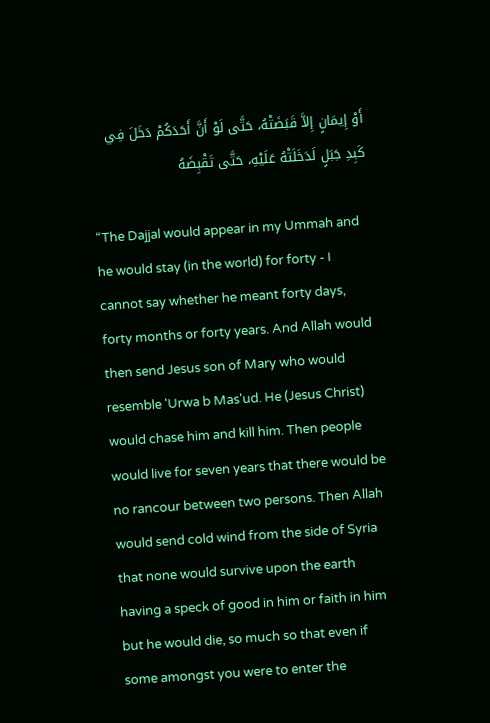أَوْ إِيمَانٍ إِلاَّ قَبَضَتْهُ، حَتَّى لَوْ أَنَّ أَحَدَكُمْ دَخَلَ فِي كَبِدِ جَبَلٍ لَدَخَلَتْهُ عَلَيْهِ، حَتَّى تَقْبِضَهُ

“The Dajjal would appear in my Ummah and he would stay (in the world) for forty - I cannot say whether he meant forty days, forty months or forty years. And Allah would then send Jesus son of Mary who would resemble 'Urwa b Mas'ud. He (Jesus Christ) would chase him and kill him. Then people would live for seven years that there would be no rancour between two persons. Then Allah would send cold wind from the side of Syria that none would survive upon the earth having a speck of good in him or faith in him but he would die, so much so that even if some amongst you were to enter the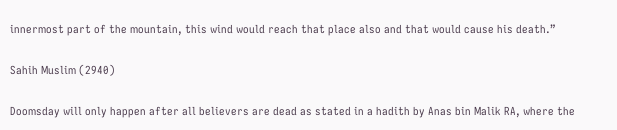innermost part of the mountain, this wind would reach that place also and that would cause his death.”

Sahih Muslim (2940)

Doomsday will only happen after all believers are dead as stated in a hadith by Anas bin Malik RA, where the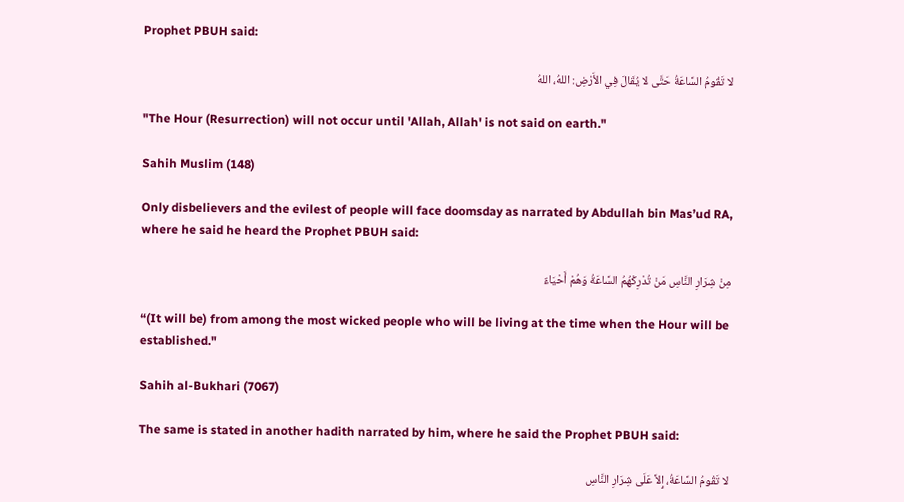Prophet PBUH said:

لا تَقُومُ السَّاعَةُ حَتَّى لا يُقَالَ فِي الأَرْضِ: اللهُ، اللهُ

"The Hour (Resurrection) will not occur until 'Allah, Allah' is not said on earth."

Sahih Muslim (148)

Only disbelievers and the evilest of people will face doomsday as narrated by Abdullah bin Mas’ud RA, where he said he heard the Prophet PBUH said:

مِنْ شِرَارِ النَّاسِ مَنْ تُدْرِكْهُمُ السَّاعَةُ وَهُمْ أَحْيَاءٌ

“(It will be) from among the most wicked people who will be living at the time when the Hour will be established."

Sahih al-Bukhari (7067)

The same is stated in another hadith narrated by him, where he said the Prophet PBUH said:

لا تَقُومُ السَّاعَةُ، إِلاَّ عَلَى شِرَارِ النَّاسِ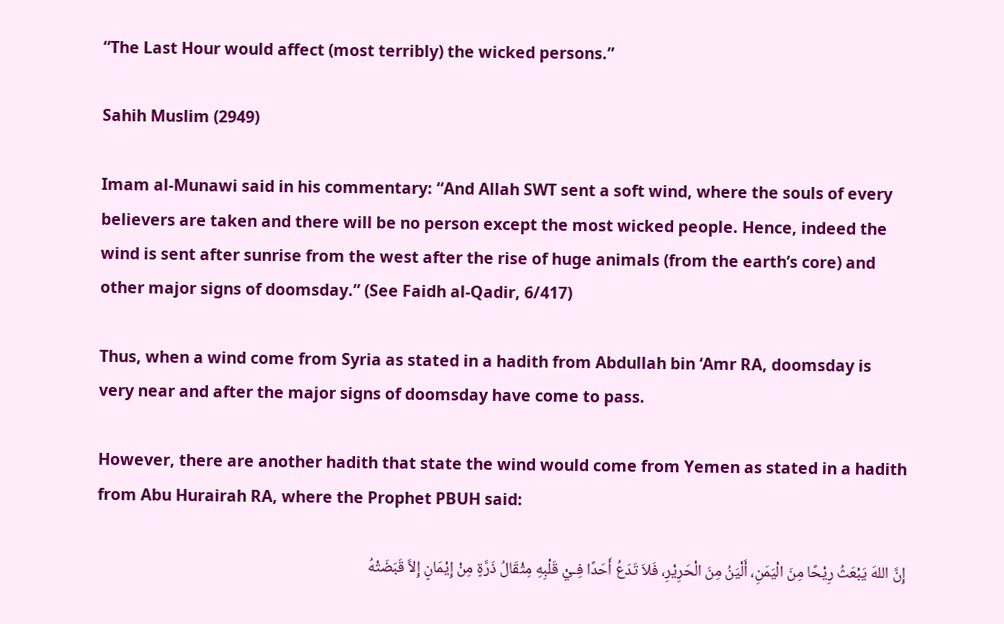“The Last Hour would affect (most terribly) the wicked persons.”

Sahih Muslim (2949)

Imam al-Munawi said in his commentary: “And Allah SWT sent a soft wind, where the souls of every believers are taken and there will be no person except the most wicked people. Hence, indeed the wind is sent after sunrise from the west after the rise of huge animals (from the earth’s core) and other major signs of doomsday.” (See Faidh al-Qadir, 6/417)

Thus, when a wind come from Syria as stated in a hadith from Abdullah bin ‘Amr RA, doomsday is very near and after the major signs of doomsday have come to pass.

However, there are another hadith that state the wind would come from Yemen as stated in a hadith from Abu Hurairah RA, where the Prophet PBUH said:

إِنَّ اللهَ يَبْعَثُ رِيْحًا مِنَ الْيَمَنِ، أَلْيَنُ مِنَ الْحَرِيْرِ، فَلاَ تَدَعُ أَحَدًا فِـيْ قَلْبِهِ مِثْقَالُ ذَرَّةٍ مِنْ إِيْمَانٍ إِلاَّ قَبَضَتْهُ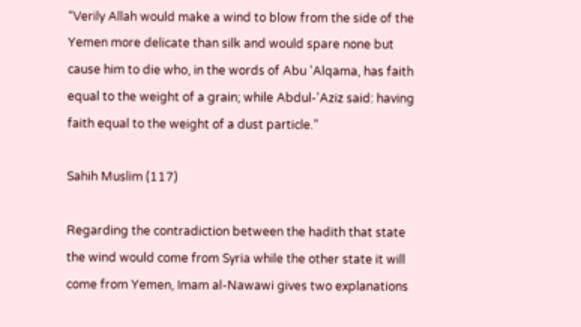“Verily Allah would make a wind to blow from the side of the Yemen more delicate than silk and would spare none but cause him to die who, in the words of Abu 'Alqama, has faith equal to the weight of a grain; while Abdul-'Aziz said: having faith equal to the weight of a dust particle.”

Sahih Muslim (117)

Regarding the contradiction between the hadith that state the wind would come from Syria while the other state it will come from Yemen, Imam al-Nawawi gives two explanations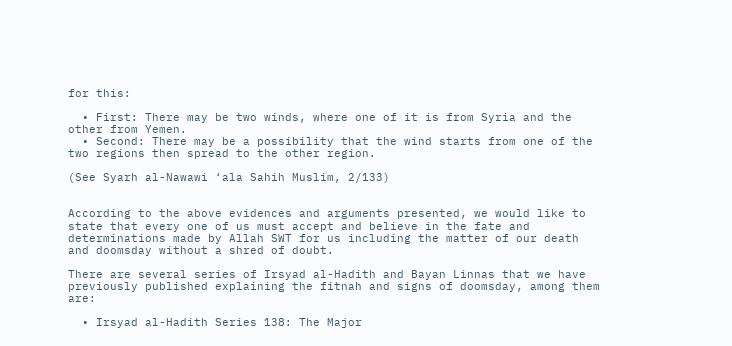for this:

  • First: There may be two winds, where one of it is from Syria and the other from Yemen.
  • Second: There may be a possibility that the wind starts from one of the two regions then spread to the other region.

(See Syarh al-Nawawi ‘ala Sahih Muslim, 2/133)


According to the above evidences and arguments presented, we would like to state that every one of us must accept and believe in the fate and determinations made by Allah SWT for us including the matter of our death and doomsday without a shred of doubt.

There are several series of Irsyad al-Hadith and Bayan Linnas that we have previously published explaining the fitnah and signs of doomsday, among them are:

  • Irsyad al-Hadith Series 138: The Major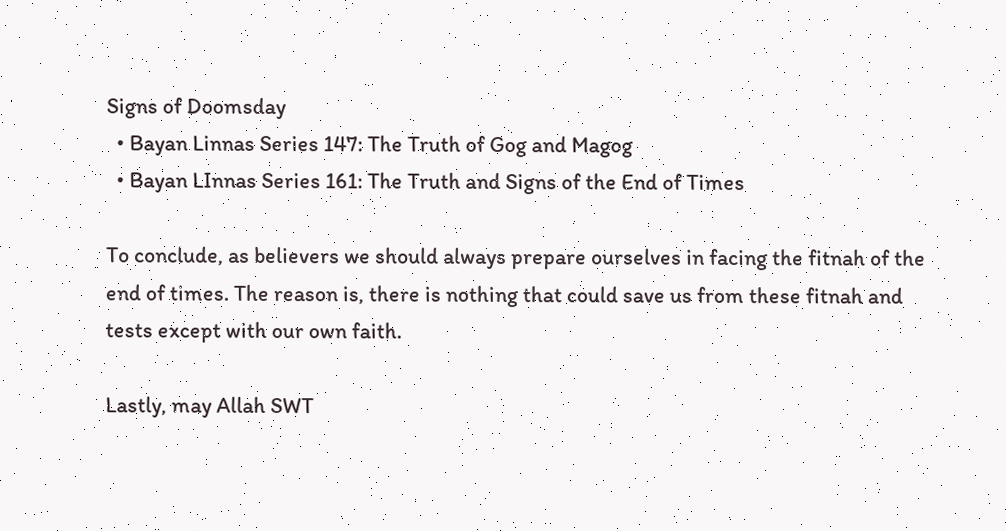Signs of Doomsday
  • Bayan Linnas Series 147: The Truth of Gog and Magog
  • Bayan LInnas Series 161: The Truth and Signs of the End of Times

To conclude, as believers we should always prepare ourselves in facing the fitnah of the end of times. The reason is, there is nothing that could save us from these fitnah and tests except with our own faith.

Lastly, may Allah SWT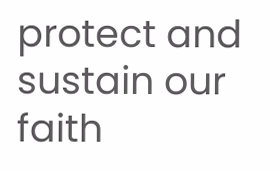protect and sustain our faith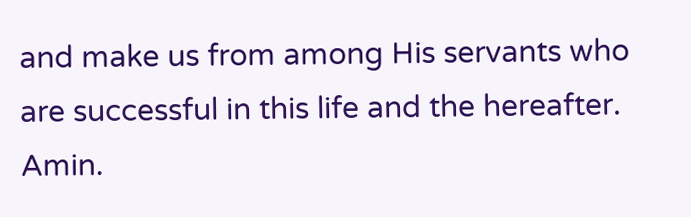and make us from among His servants who are successful in this life and the hereafter. Amin.